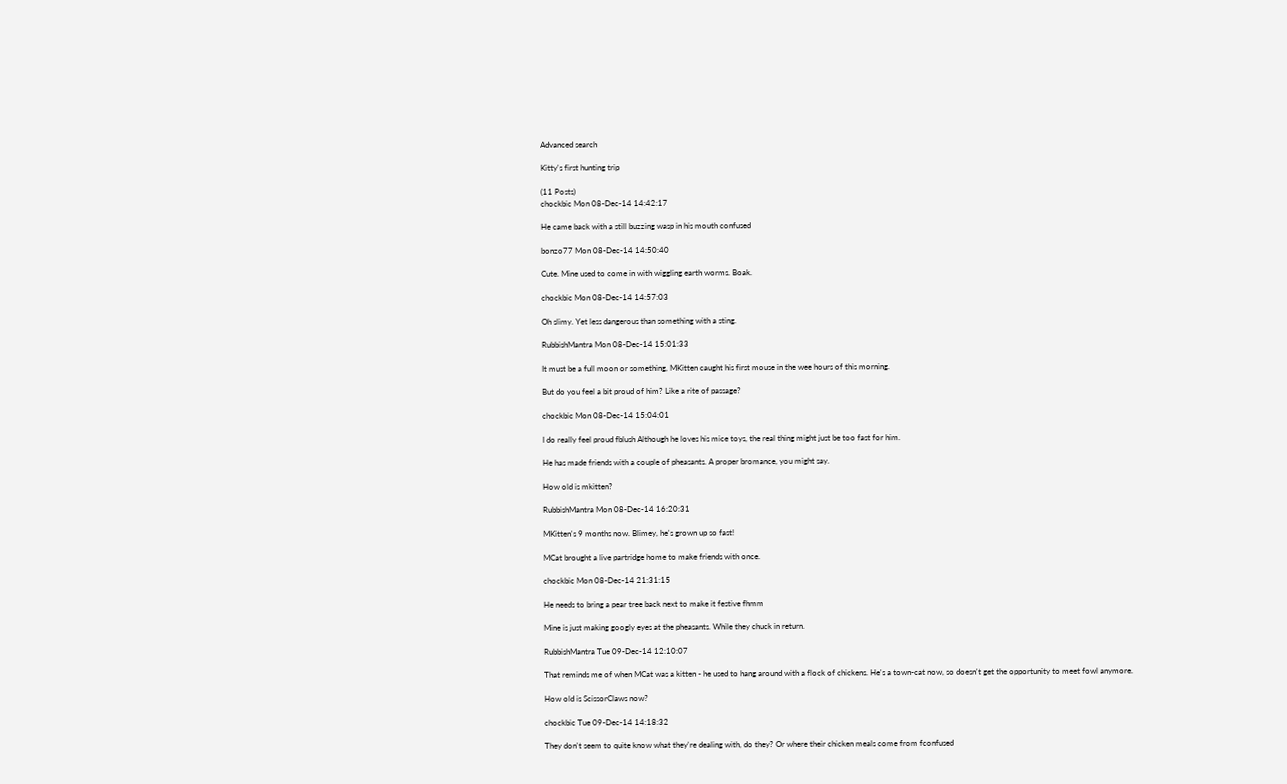Advanced search

Kitty's first hunting trip

(11 Posts)
chockbic Mon 08-Dec-14 14:42:17

He came back with a still buzzing wasp in his mouth confused

bonzo77 Mon 08-Dec-14 14:50:40

Cute. Mine used to come in with wiggling earth worms. Boak.

chockbic Mon 08-Dec-14 14:57:03

Oh slimy. Yet less dangerous than something with a sting.

RubbishMantra Mon 08-Dec-14 15:01:33

It must be a full moon or something, MKitten caught his first mouse in the wee hours of this morning.

But do you feel a bit proud of him? Like a rite of passage?

chockbic Mon 08-Dec-14 15:04:01

I do really feel proud fblush Although he loves his mice toys, the real thing might just be too fast for him.

He has made friends with a couple of pheasants. A proper bromance, you might say.

How old is mkitten?

RubbishMantra Mon 08-Dec-14 16:20:31

MKitten's 9 months now. Blimey, he's grown up so fast!

MCat brought a live partridge home to make friends with once.

chockbic Mon 08-Dec-14 21:31:15

He needs to bring a pear tree back next to make it festive fhmm

Mine is just making googly eyes at the pheasants. While they chuck in return.

RubbishMantra Tue 09-Dec-14 12:10:07

That reminds me of when MCat was a kitten - he used to hang around with a flock of chickens. He's a town-cat now, so doesn't get the opportunity to meet fowl anymore.

How old is ScissorClaws now?

chockbic Tue 09-Dec-14 14:18:32

They don't seem to quite know what they're dealing with, do they? Or where their chicken meals come from fconfused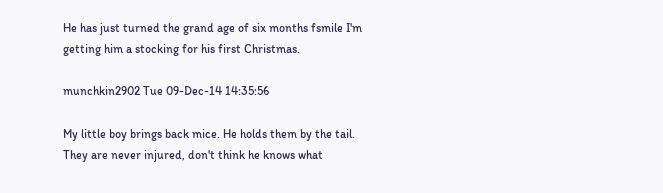He has just turned the grand age of six months fsmile I'm getting him a stocking for his first Christmas.

munchkin2902 Tue 09-Dec-14 14:35:56

My little boy brings back mice. He holds them by the tail. They are never injured, don't think he knows what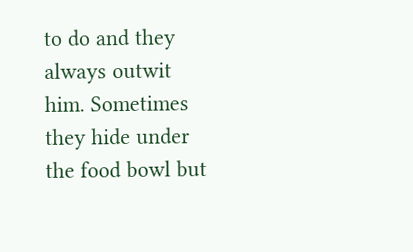to do and they always outwit him. Sometimes they hide under the food bowl but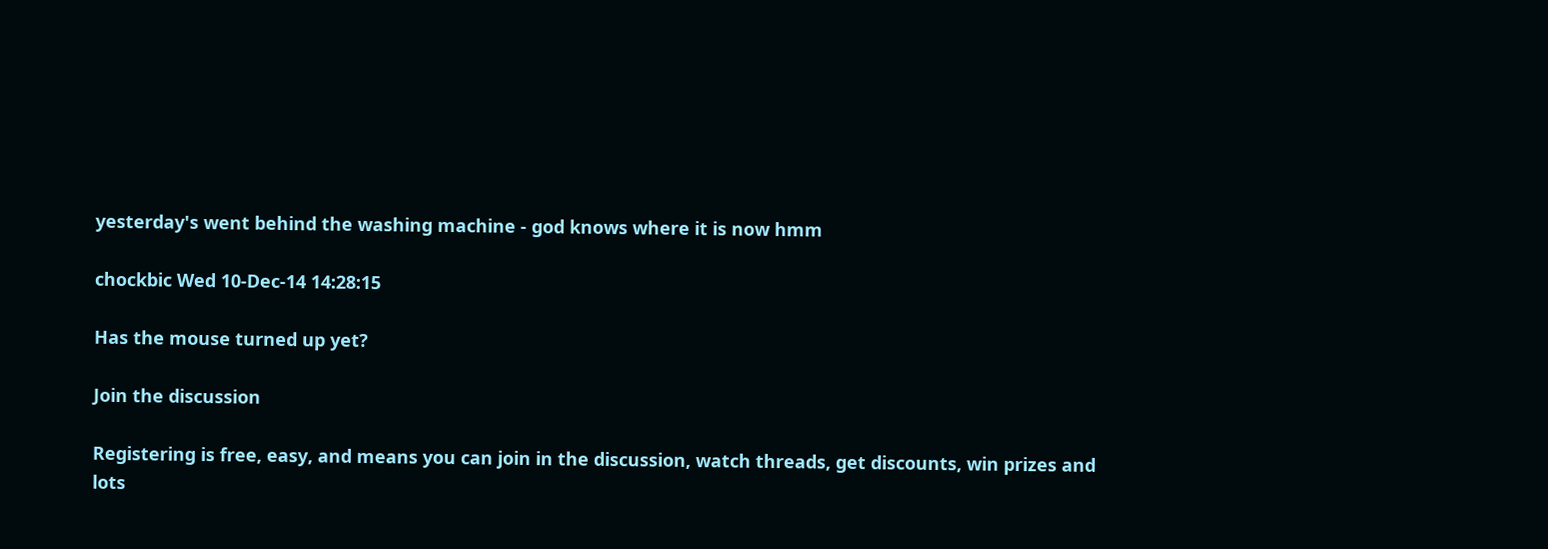yesterday's went behind the washing machine - god knows where it is now hmm

chockbic Wed 10-Dec-14 14:28:15

Has the mouse turned up yet?

Join the discussion

Registering is free, easy, and means you can join in the discussion, watch threads, get discounts, win prizes and lots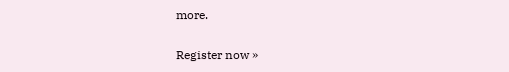more.

Register now »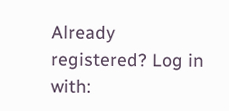Already registered? Log in with: